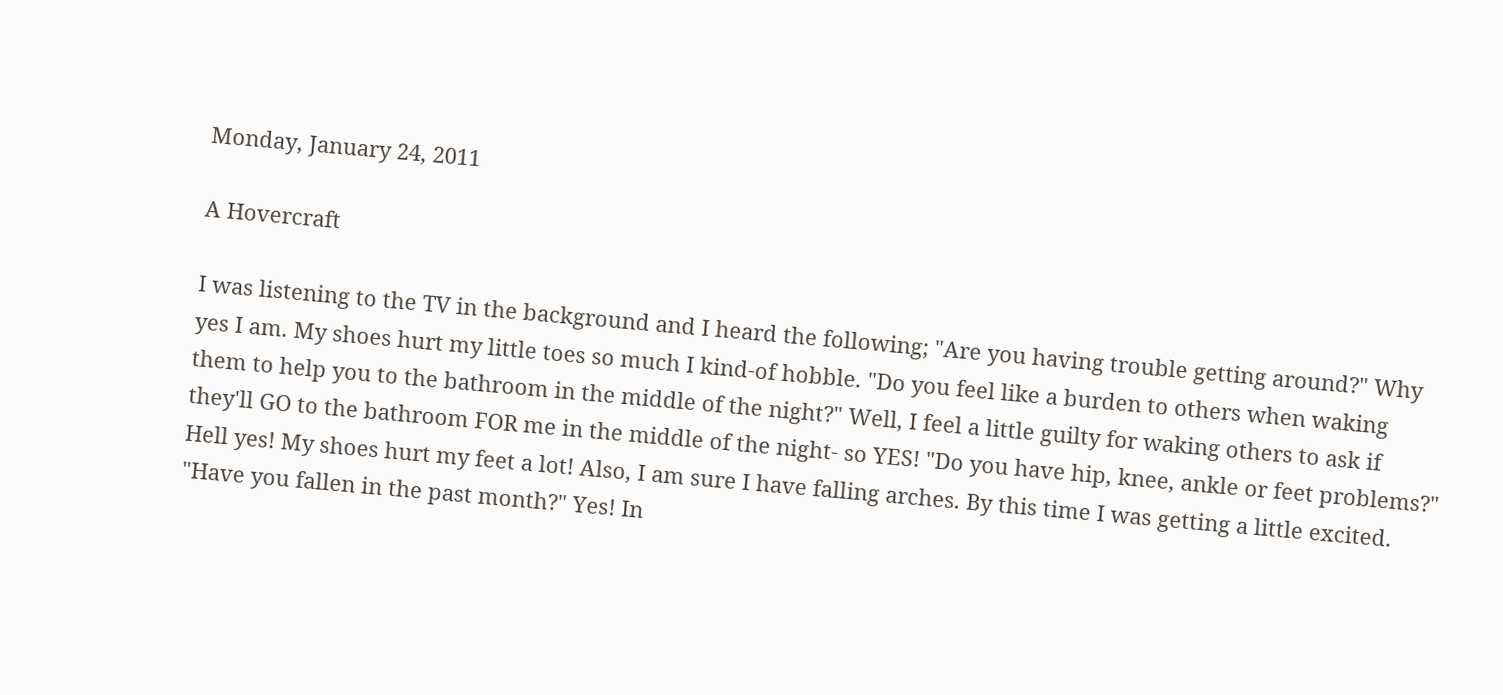Monday, January 24, 2011

A Hovercraft

I was listening to the TV in the background and I heard the following; "Are you having trouble getting around?" Why yes I am. My shoes hurt my little toes so much I kind-of hobble. "Do you feel like a burden to others when waking them to help you to the bathroom in the middle of the night?" Well, I feel a little guilty for waking others to ask if they'll GO to the bathroom FOR me in the middle of the night- so YES! "Do you have hip, knee, ankle or feet problems?" Hell yes! My shoes hurt my feet a lot! Also, I am sure I have falling arches. By this time I was getting a little excited. "Have you fallen in the past month?" Yes! In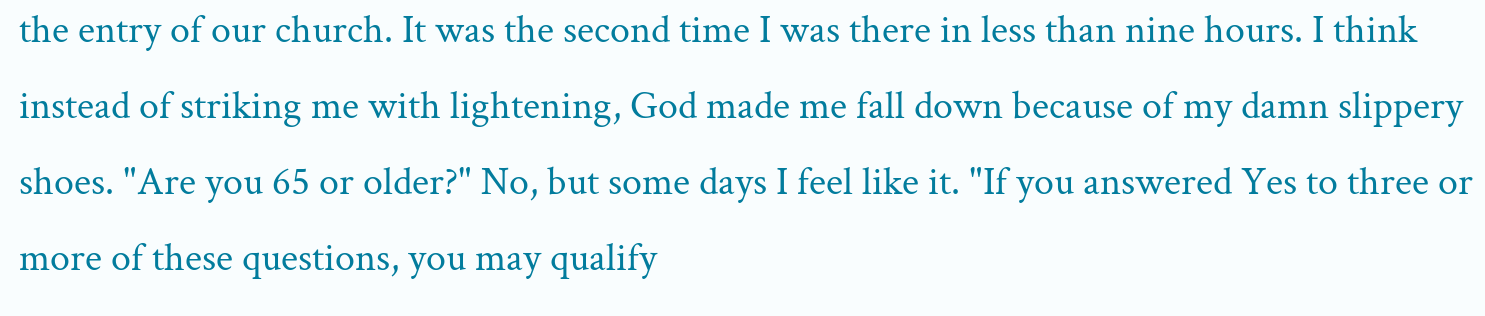the entry of our church. It was the second time I was there in less than nine hours. I think instead of striking me with lightening, God made me fall down because of my damn slippery shoes. "Are you 65 or older?" No, but some days I feel like it. "If you answered Yes to three or more of these questions, you may qualify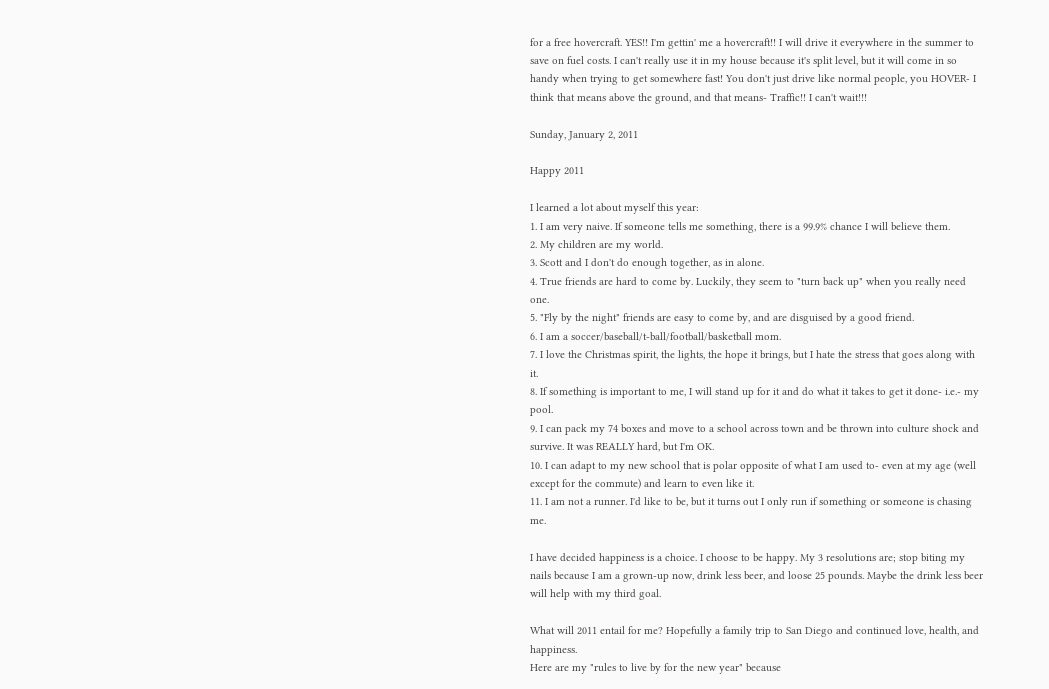for a free hovercraft. YES!! I'm gettin' me a hovercraft!! I will drive it everywhere in the summer to save on fuel costs. I can't really use it in my house because it's split level, but it will come in so handy when trying to get somewhere fast! You don't just drive like normal people, you HOVER- I think that means above the ground, and that means- Traffic!! I can't wait!!!

Sunday, January 2, 2011

Happy 2011

I learned a lot about myself this year:
1. I am very naive. If someone tells me something, there is a 99.9% chance I will believe them.
2. My children are my world.
3. Scott and I don't do enough together, as in alone.
4. True friends are hard to come by. Luckily, they seem to "turn back up" when you really need one.
5. "Fly by the night" friends are easy to come by, and are disguised by a good friend.
6. I am a soccer/baseball/t-ball/football/basketball mom.
7. I love the Christmas spirit, the lights, the hope it brings, but I hate the stress that goes along with it.
8. If something is important to me, I will stand up for it and do what it takes to get it done- i.e.- my pool.
9. I can pack my 74 boxes and move to a school across town and be thrown into culture shock and survive. It was REALLY hard, but I'm OK.
10. I can adapt to my new school that is polar opposite of what I am used to- even at my age (well except for the commute) and learn to even like it.
11. I am not a runner. I'd like to be, but it turns out I only run if something or someone is chasing me.

I have decided happiness is a choice. I choose to be happy. My 3 resolutions are; stop biting my nails because I am a grown-up now, drink less beer, and loose 25 pounds. Maybe the drink less beer will help with my third goal.

What will 2011 entail for me? Hopefully a family trip to San Diego and continued love, health, and happiness.
Here are my "rules to live by for the new year" because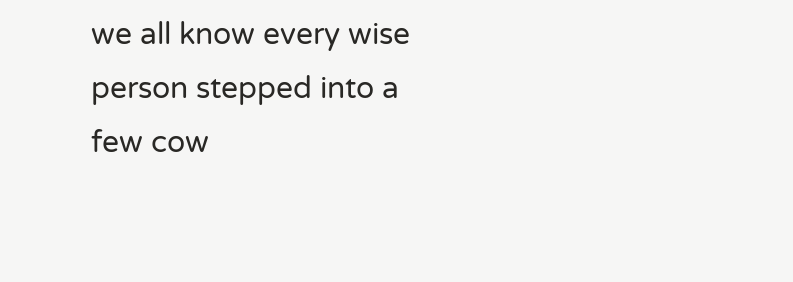we all know every wise person stepped into a few cow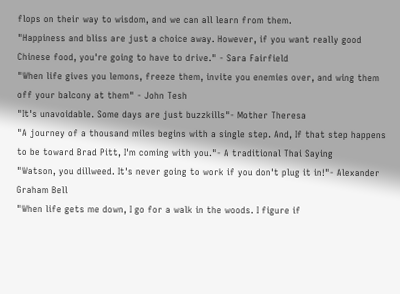flops on their way to wisdom, and we can all learn from them.
"Happiness and bliss are just a choice away. However, if you want really good Chinese food, you're going to have to drive." - Sara Fairfield
"When life gives you lemons, freeze them, invite you enemies over, and wing them off your balcony at them" - John Tesh
"It's unavoidable. Some days are just buzzkills"- Mother Theresa
"A journey of a thousand miles begins with a single step. And, If that step happens to be toward Brad Pitt, I'm coming with you."- A traditional Thai Saying
"Watson, you dillweed. It's never going to work if you don't plug it in!"- Alexander Graham Bell
"When life gets me down, I go for a walk in the woods. I figure if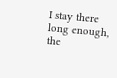I stay there long enough, the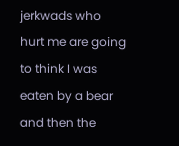jerkwads who hurt me are going to think I was eaten by a bear and then the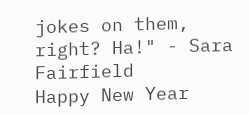jokes on them, right? Ha!" - Sara Fairfield
Happy New Year